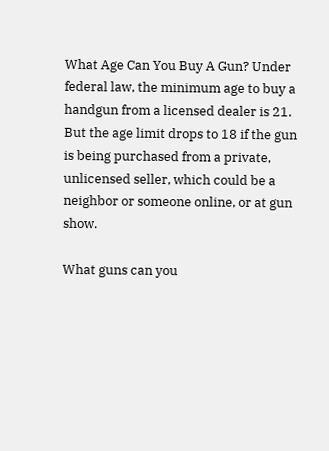What Age Can You Buy A Gun? Under federal law, the minimum age to buy a handgun from a licensed dealer is 21. But the age limit drops to 18 if the gun is being purchased from a private, unlicensed seller, which could be a neighbor or someone online, or at gun show.

What guns can you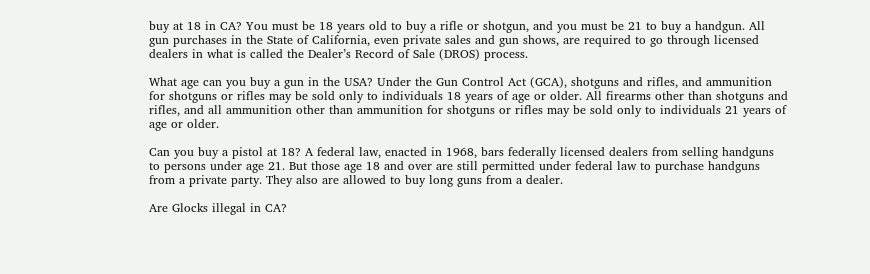buy at 18 in CA? You must be 18 years old to buy a rifle or shotgun, and you must be 21 to buy a handgun. All gun purchases in the State of California, even private sales and gun shows, are required to go through licensed dealers in what is called the Dealer’s Record of Sale (DROS) process.

What age can you buy a gun in the USA? Under the Gun Control Act (GCA), shotguns and rifles, and ammunition for shotguns or rifles may be sold only to individuals 18 years of age or older. All firearms other than shotguns and rifles, and all ammunition other than ammunition for shotguns or rifles may be sold only to individuals 21 years of age or older.

Can you buy a pistol at 18? A federal law, enacted in 1968, bars federally licensed dealers from selling handguns to persons under age 21. But those age 18 and over are still permitted under federal law to purchase handguns from a private party. They also are allowed to buy long guns from a dealer.

Are Glocks illegal in CA?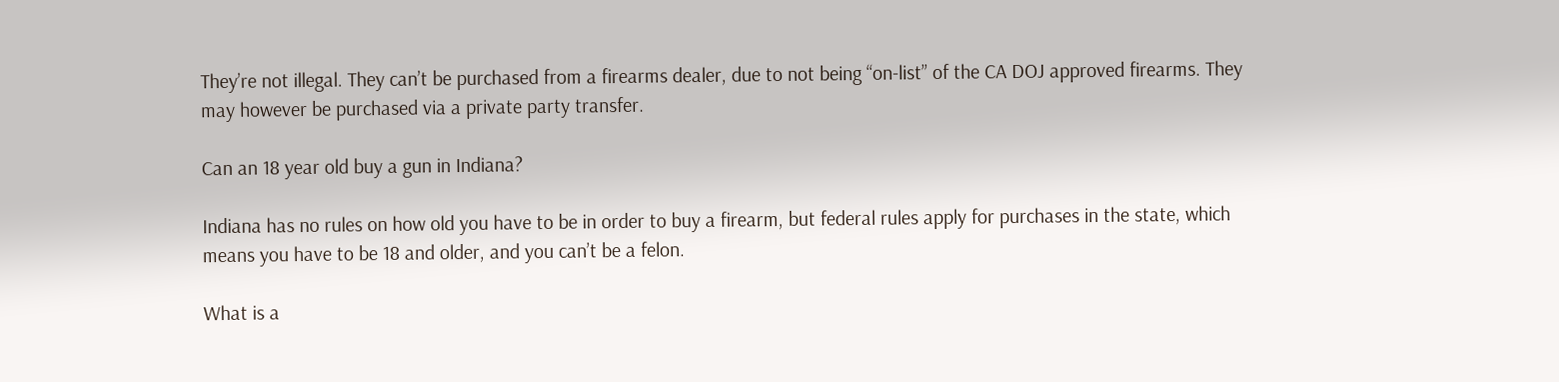They’re not illegal. They can’t be purchased from a firearms dealer, due to not being “on-list” of the CA DOJ approved firearms. They may however be purchased via a private party transfer.

Can an 18 year old buy a gun in Indiana?

Indiana has no rules on how old you have to be in order to buy a firearm, but federal rules apply for purchases in the state, which means you have to be 18 and older, and you can’t be a felon.

What is a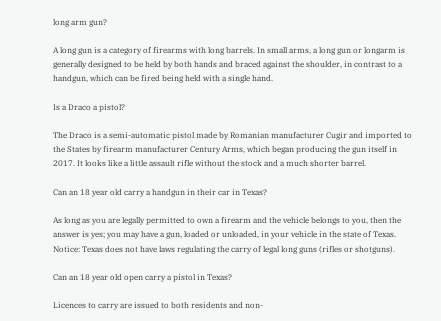long arm gun?

A long gun is a category of firearms with long barrels. In small arms, a long gun or longarm is generally designed to be held by both hands and braced against the shoulder, in contrast to a handgun, which can be fired being held with a single hand.

Is a Draco a pistol?

The Draco is a semi-automatic pistol made by Romanian manufacturer Cugir and imported to the States by firearm manufacturer Century Arms, which began producing the gun itself in 2017. It looks like a little assault rifle without the stock and a much shorter barrel.

Can an 18 year old carry a handgun in their car in Texas?

As long as you are legally permitted to own a firearm and the vehicle belongs to you, then the answer is yes; you may have a gun, loaded or unloaded, in your vehicle in the state of Texas. Notice: Texas does not have laws regulating the carry of legal long guns (rifles or shotguns).

Can an 18 year old open carry a pistol in Texas?

Licences to carry are issued to both residents and non-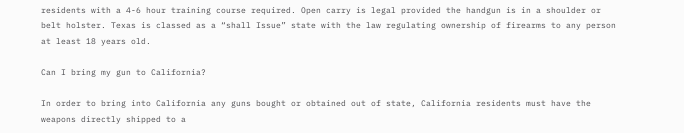residents with a 4-6 hour training course required. Open carry is legal provided the handgun is in a shoulder or belt holster. Texas is classed as a “shall Issue” state with the law regulating ownership of firearms to any person at least 18 years old.

Can I bring my gun to California?

In order to bring into California any guns bought or obtained out of state, California residents must have the weapons directly shipped to a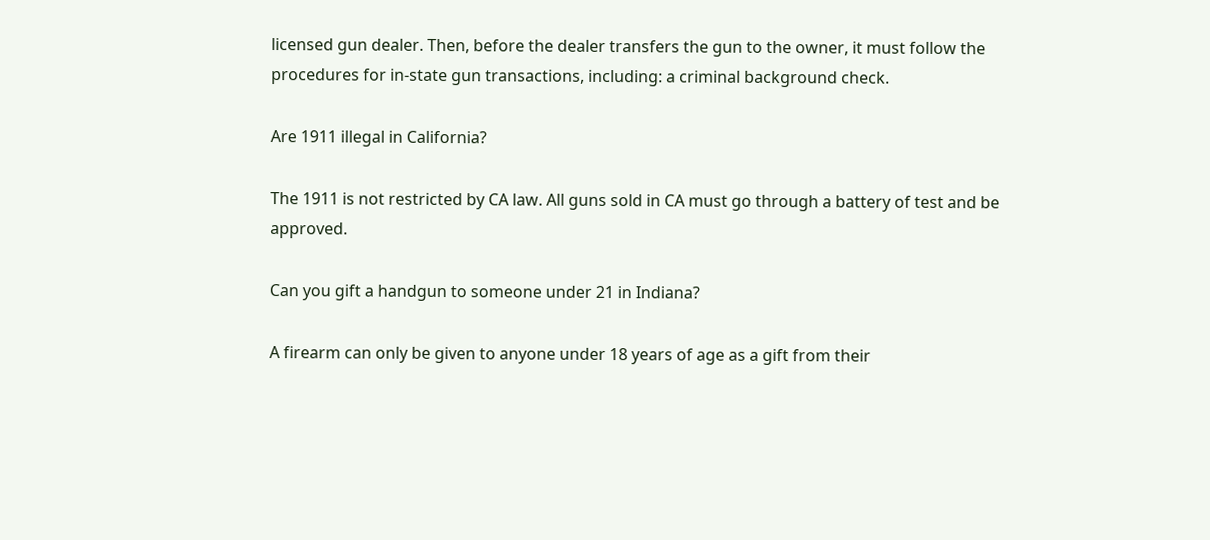licensed gun dealer. Then, before the dealer transfers the gun to the owner, it must follow the procedures for in-state gun transactions, including: a criminal background check.

Are 1911 illegal in California?

The 1911 is not restricted by CA law. All guns sold in CA must go through a battery of test and be approved.

Can you gift a handgun to someone under 21 in Indiana?

A firearm can only be given to anyone under 18 years of age as a gift from their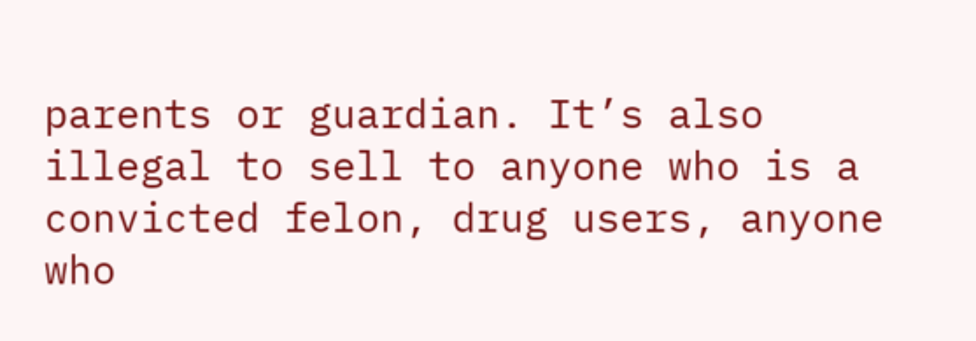parents or guardian. It’s also illegal to sell to anyone who is a convicted felon, drug users, anyone who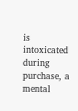is intoxicated during purchase, a mental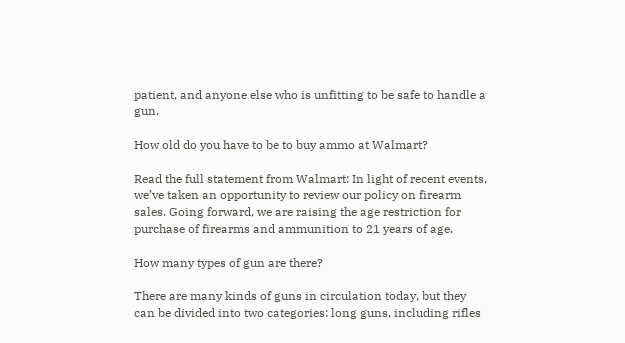patient, and anyone else who is unfitting to be safe to handle a gun.

How old do you have to be to buy ammo at Walmart?

Read the full statement from Walmart: In light of recent events, we’ve taken an opportunity to review our policy on firearm sales. Going forward, we are raising the age restriction for purchase of firearms and ammunition to 21 years of age.

How many types of gun are there?

There are many kinds of guns in circulation today, but they can be divided into two categories: long guns, including rifles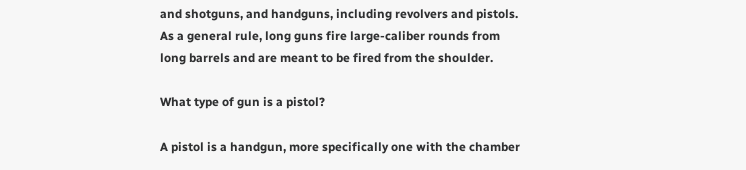and shotguns, and handguns, including revolvers and pistols. As a general rule, long guns fire large-caliber rounds from long barrels and are meant to be fired from the shoulder.

What type of gun is a pistol?

A pistol is a handgun, more specifically one with the chamber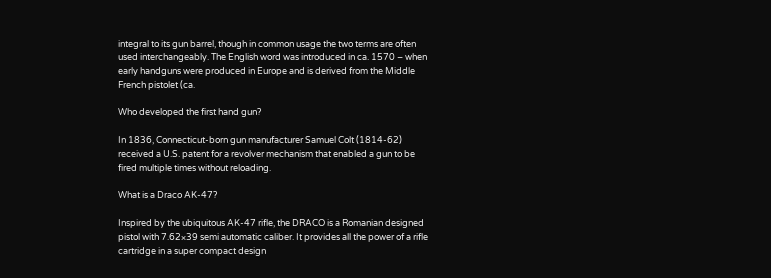integral to its gun barrel, though in common usage the two terms are often used interchangeably. The English word was introduced in ca. 1570 – when early handguns were produced in Europe and is derived from the Middle French pistolet (ca.

Who developed the first hand gun?

In 1836, Connecticut-born gun manufacturer Samuel Colt (1814-62) received a U.S. patent for a revolver mechanism that enabled a gun to be fired multiple times without reloading.

What is a Draco AK-47?

Inspired by the ubiquitous AK-47 rifle, the DRACO is a Romanian designed pistol with 7.62×39 semi automatic caliber. It provides all the power of a rifle cartridge in a super compact design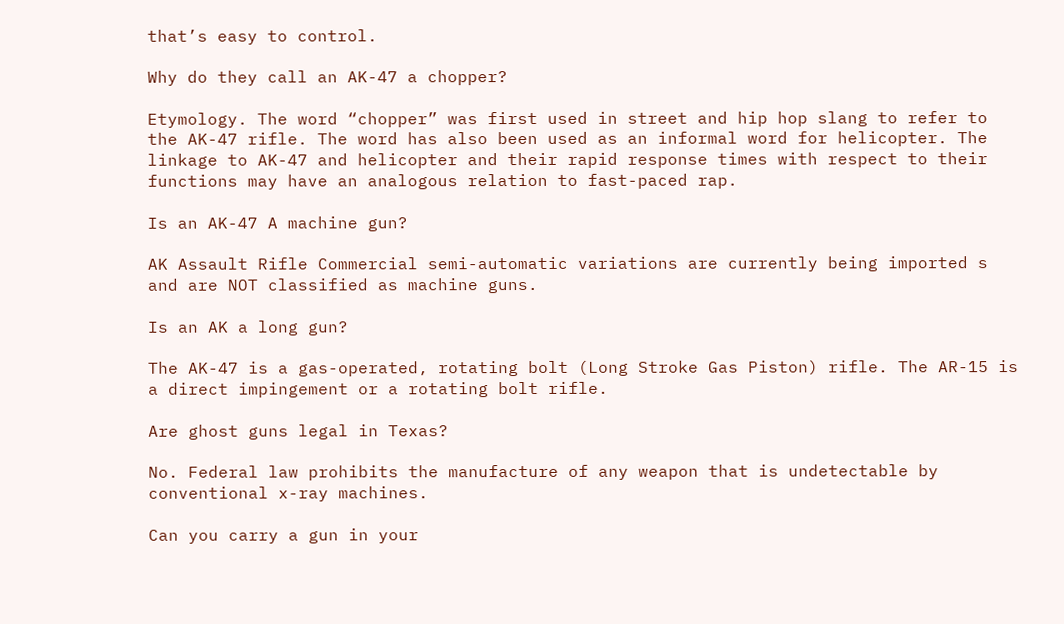that’s easy to control.

Why do they call an AK-47 a chopper?

Etymology. The word “chopper” was first used in street and hip hop slang to refer to the AK-47 rifle. The word has also been used as an informal word for helicopter. The linkage to AK-47 and helicopter and their rapid response times with respect to their functions may have an analogous relation to fast-paced rap.

Is an AK-47 A machine gun?

AK Assault Rifle Commercial semi-automatic variations are currently being imported s and are NOT classified as machine guns.

Is an AK a long gun?

The AK-47 is a gas-operated, rotating bolt (Long Stroke Gas Piston) rifle. The AR-15 is a direct impingement or a rotating bolt rifle.

Are ghost guns legal in Texas?

No. Federal law prohibits the manufacture of any weapon that is undetectable by conventional x-ray machines.

Can you carry a gun in your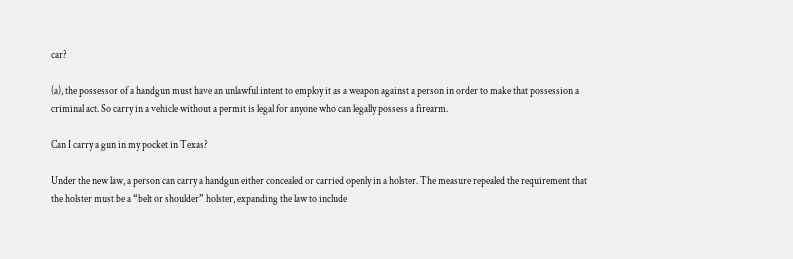car?

(a), the possessor of a handgun must have an unlawful intent to employ it as a weapon against a person in order to make that possession a criminal act. So carry in a vehicle without a permit is legal for anyone who can legally possess a firearm.

Can I carry a gun in my pocket in Texas?

Under the new law, a person can carry a handgun either concealed or carried openly in a holster. The measure repealed the requirement that the holster must be a “belt or shoulder” holster, expanding the law to include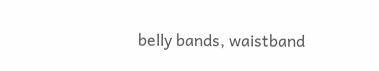belly bands, waistband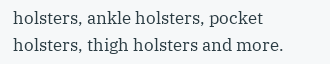holsters, ankle holsters, pocket holsters, thigh holsters and more.